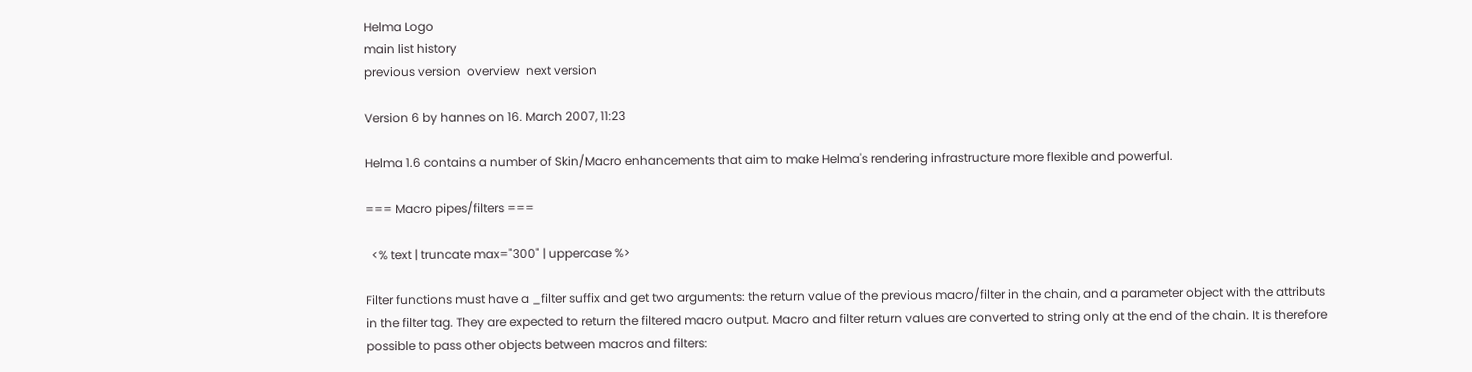Helma Logo
main list history
previous version  overview  next version

Version 6 by hannes on 16. March 2007, 11:23

Helma 1.6 contains a number of Skin/Macro enhancements that aim to make Helma's rendering infrastructure more flexible and powerful.

=== Macro pipes/filters ===

  <% text | truncate max="300" | uppercase %>

Filter functions must have a _filter suffix and get two arguments: the return value of the previous macro/filter in the chain, and a parameter object with the attributs in the filter tag. They are expected to return the filtered macro output. Macro and filter return values are converted to string only at the end of the chain. It is therefore possible to pass other objects between macros and filters: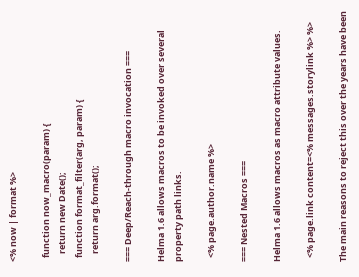<% now | format %>

  function now_macro(param) {
    return new Date();
  function format_filter(arg, param) {
    return arg.format();

=== Deep/Reach-through macro invocation ===

Helma 1.6 allows macros to be invoked over several property path links.

  <% page.author.name %>

=== Nested Macros ===

Helma 1.6 allows macros as macro attribute values.

  <% page.link content=<% messages.storylink %> %>

The main reasons to reject this over the years have been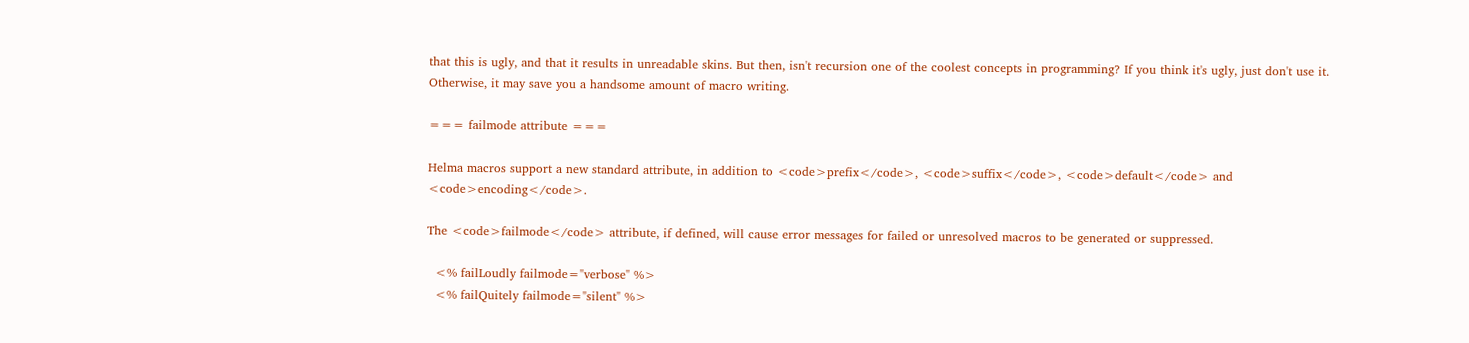that this is ugly, and that it results in unreadable skins. But then, isn't recursion one of the coolest concepts in programming? If you think it's ugly, just don't use it. Otherwise, it may save you a handsome amount of macro writing.

=== failmode attribute ===

Helma macros support a new standard attribute, in addition to <code>prefix</code>, <code>suffix</code>, <code>default</code> and <code>encoding</code>.

The <code>failmode</code> attribute, if defined, will cause error messages for failed or unresolved macros to be generated or suppressed.

  <% failLoudly failmode="verbose" %>
  <% failQuitely failmode="silent" %>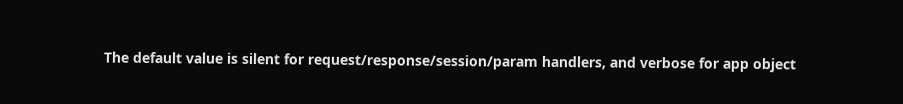The default value is silent for request/response/session/param handlers, and verbose for app object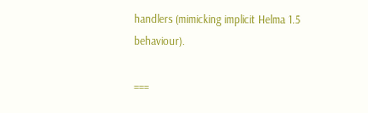handlers (mimicking implicit Helma 1.5 behaviour).

===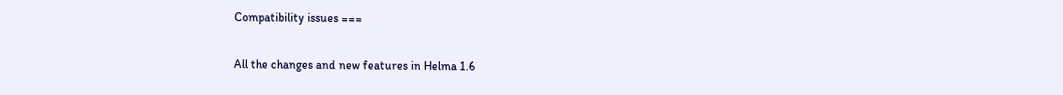Compatibility issues ===

All the changes and new features in Helma 1.6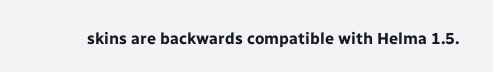skins are backwards compatible with Helma 1.5.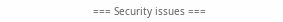=== Security issues ===